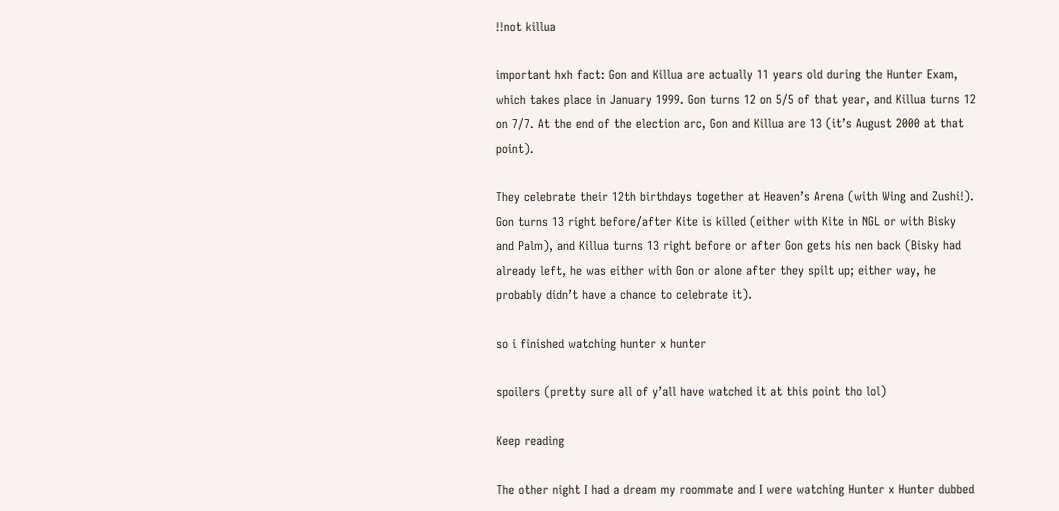!!not killua

important hxh fact: Gon and Killua are actually 11 years old during the Hunter Exam, which takes place in January 1999. Gon turns 12 on 5/5 of that year, and Killua turns 12 on 7/7. At the end of the election arc, Gon and Killua are 13 (it’s August 2000 at that point).

They celebrate their 12th birthdays together at Heaven’s Arena (with Wing and Zushi!). Gon turns 13 right before/after Kite is killed (either with Kite in NGL or with Bisky and Palm), and Killua turns 13 right before or after Gon gets his nen back (Bisky had already left, he was either with Gon or alone after they spilt up; either way, he probably didn’t have a chance to celebrate it).

so i finished watching hunter x hunter

spoilers (pretty sure all of y’all have watched it at this point tho lol)

Keep reading

The other night I had a dream my roommate and I were watching Hunter x Hunter dubbed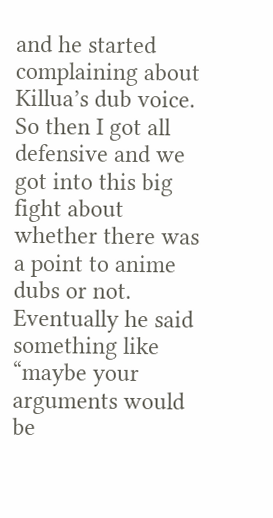and he started complaining about Killua’s dub voice. So then I got all defensive and we got into this big fight about whether there was a point to anime dubs or not. Eventually he said something like “maybe your arguments would be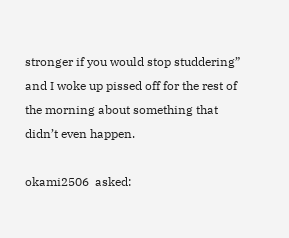stronger if you would stop studdering” and I woke up pissed off for the rest of the morning about something that didn’t even happen.

okami2506  asked: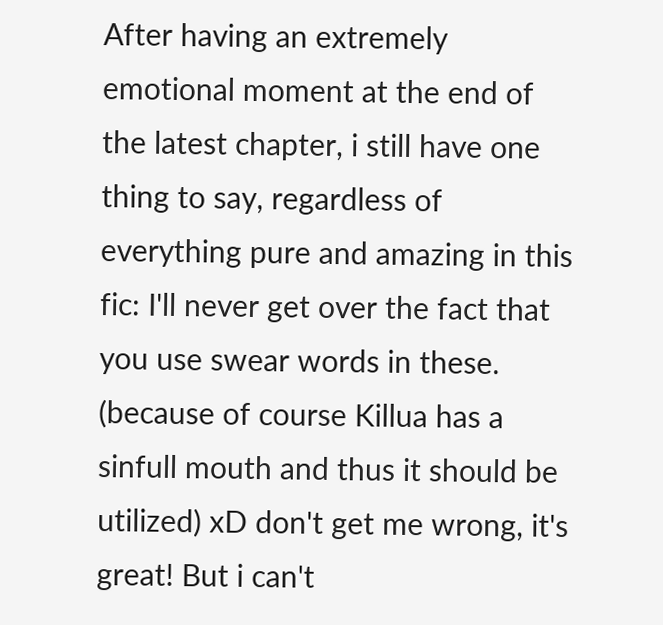After having an extremely emotional moment at the end of the latest chapter, i still have one thing to say, regardless of everything pure and amazing in this fic: I'll never get over the fact that you use swear words in these. (because of course Killua has a sinfull mouth and thus it should be utilized) xD don't get me wrong, it's great! But i can't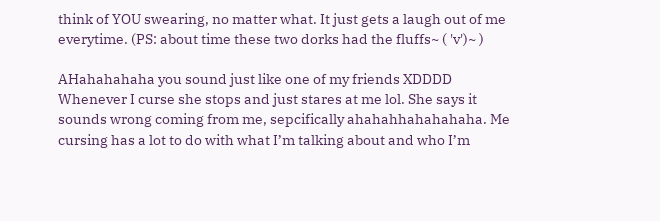think of YOU swearing, no matter what. It just gets a laugh out of me everytime. (PS: about time these two dorks had the fluffs~ ( 'v')~ )

AHahahahaha you sound just like one of my friends XDDDD Whenever I curse she stops and just stares at me lol. She says it sounds wrong coming from me, sepcifically ahahahhahahahaha. Me cursing has a lot to do with what I’m talking about and who I’m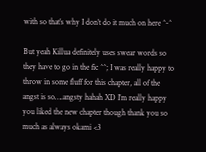with so that’s why I don’t do it much on here ^-^

But yeah Killua definitely uses swear words so they have to go in the fic ^^; I was really happy to throw in some fluff for this chapter, all of the angst is so….angsty hahah XD I’m really happy you liked the new chapter though thank you so much as always okami <3